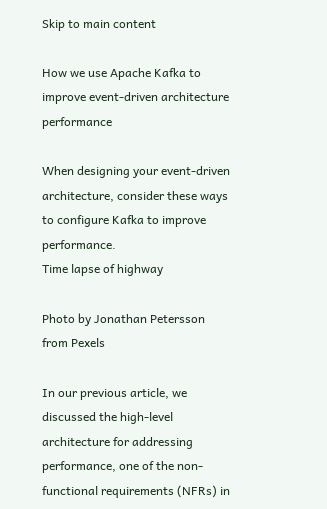Skip to main content

How we use Apache Kafka to improve event-driven architecture performance

When designing your event-driven architecture, consider these ways to configure Kafka to improve performance.
Time lapse of highway

Photo by Jonathan Petersson from Pexels

In our previous article, we discussed the high-level architecture for addressing performance, one of the non-functional requirements (NFRs) in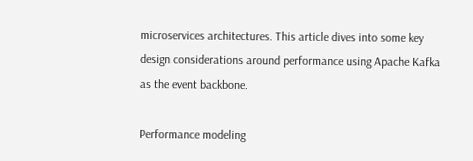microservices architectures. This article dives into some key design considerations around performance using Apache Kafka as the event backbone.

Performance modeling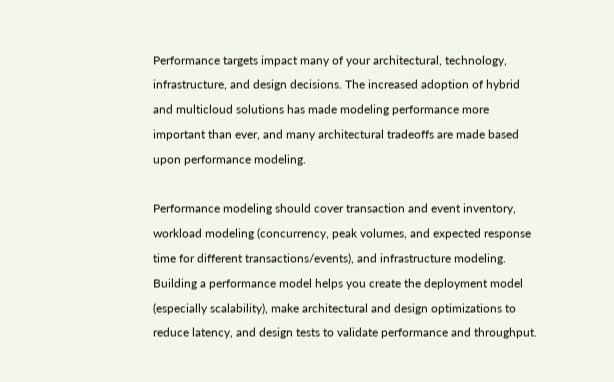Performance targets impact many of your architectural, technology, infrastructure, and design decisions. The increased adoption of hybrid and multicloud solutions has made modeling performance more important than ever, and many architectural tradeoffs are made based upon performance modeling.

Performance modeling should cover transaction and event inventory, workload modeling (concurrency, peak volumes, and expected response time for different transactions/events), and infrastructure modeling. Building a performance model helps you create the deployment model (especially scalability), make architectural and design optimizations to reduce latency, and design tests to validate performance and throughput.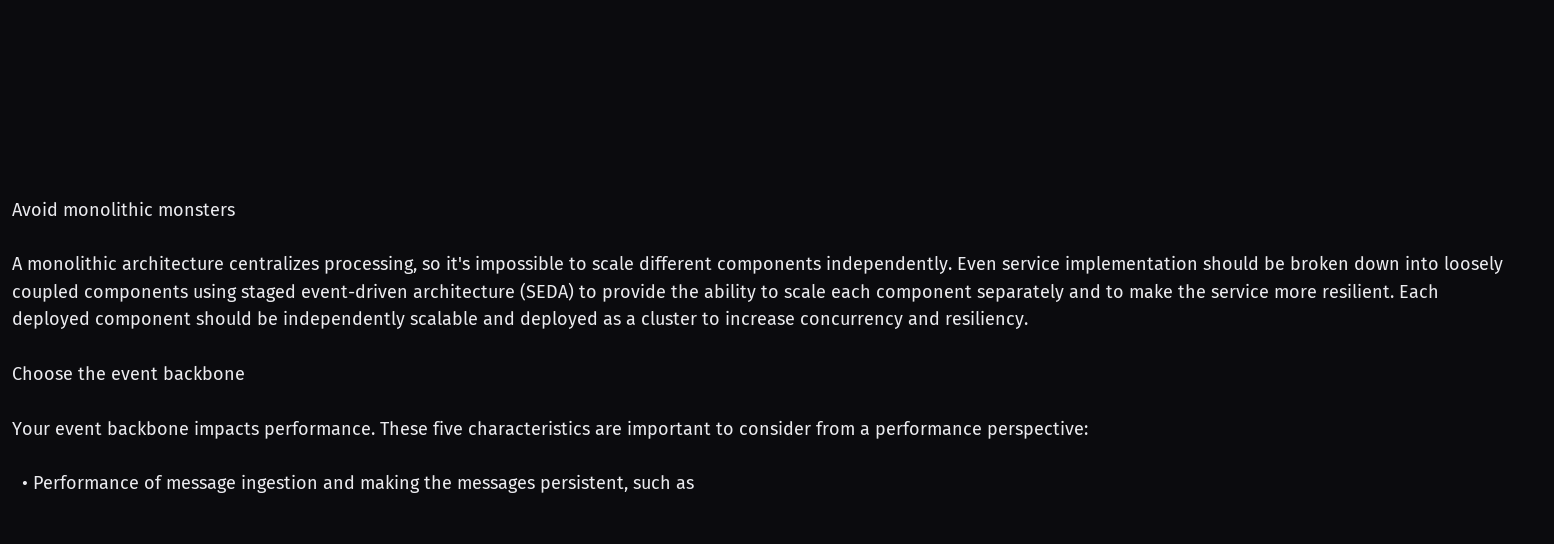Avoid monolithic monsters

A monolithic architecture centralizes processing, so it's impossible to scale different components independently. Even service implementation should be broken down into loosely coupled components using staged event-driven architecture (SEDA) to provide the ability to scale each component separately and to make the service more resilient. Each deployed component should be independently scalable and deployed as a cluster to increase concurrency and resiliency.

Choose the event backbone

Your event backbone impacts performance. These five characteristics are important to consider from a performance perspective:

  • Performance of message ingestion and making the messages persistent, such as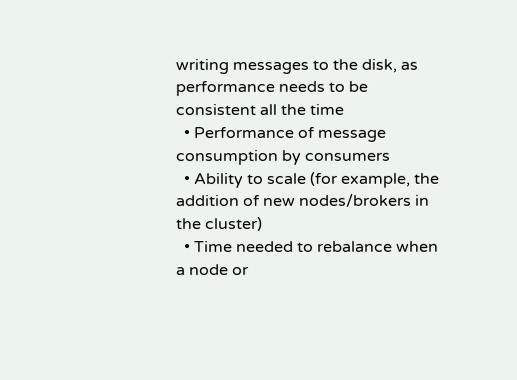writing messages to the disk, as performance needs to be consistent all the time
  • Performance of message consumption by consumers
  • Ability to scale (for example, the addition of new nodes/brokers in the cluster)
  • Time needed to rebalance when a node or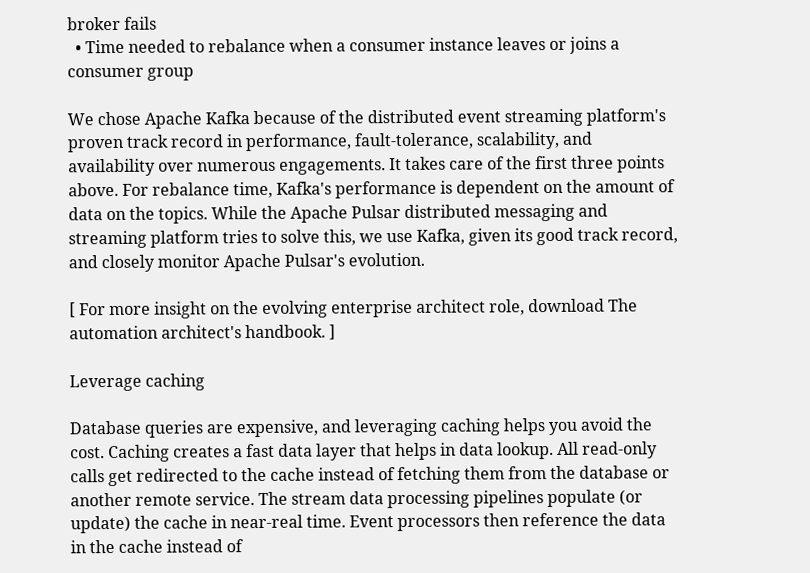broker fails
  • Time needed to rebalance when a consumer instance leaves or joins a consumer group

We chose Apache Kafka because of the distributed event streaming platform's proven track record in performance, fault-tolerance, scalability, and availability over numerous engagements. It takes care of the first three points above. For rebalance time, Kafka's performance is dependent on the amount of data on the topics. While the Apache Pulsar distributed messaging and streaming platform tries to solve this, we use Kafka, given its good track record, and closely monitor Apache Pulsar's evolution.

[ For more insight on the evolving enterprise architect role, download The automation architect's handbook. ]

Leverage caching

Database queries are expensive, and leveraging caching helps you avoid the cost. Caching creates a fast data layer that helps in data lookup. All read-only calls get redirected to the cache instead of fetching them from the database or another remote service. The stream data processing pipelines populate (or update) the cache in near-real time. Event processors then reference the data in the cache instead of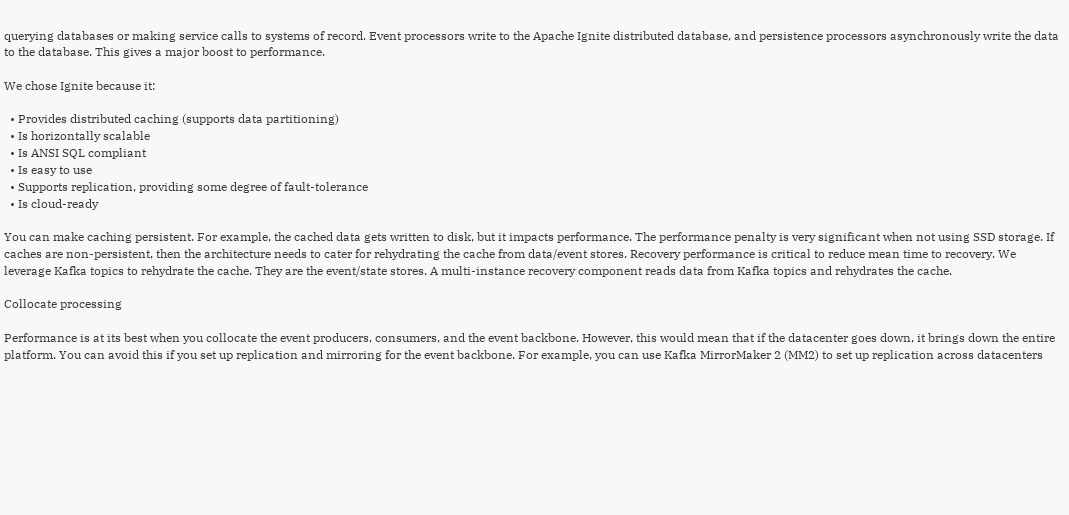querying databases or making service calls to systems of record. Event processors write to the Apache Ignite distributed database, and persistence processors asynchronously write the data to the database. This gives a major boost to performance.

We chose Ignite because it:

  • Provides distributed caching (supports data partitioning)
  • Is horizontally scalable
  • Is ANSI SQL compliant
  • Is easy to use
  • Supports replication, providing some degree of fault-tolerance
  • Is cloud-ready

You can make caching persistent. For example, the cached data gets written to disk, but it impacts performance. The performance penalty is very significant when not using SSD storage. If caches are non-persistent, then the architecture needs to cater for rehydrating the cache from data/event stores. Recovery performance is critical to reduce mean time to recovery. We leverage Kafka topics to rehydrate the cache. They are the event/state stores. A multi-instance recovery component reads data from Kafka topics and rehydrates the cache.

Collocate processing

Performance is at its best when you collocate the event producers, consumers, and the event backbone. However, this would mean that if the datacenter goes down, it brings down the entire platform. You can avoid this if you set up replication and mirroring for the event backbone. For example, you can use Kafka MirrorMaker 2 (MM2) to set up replication across datacenters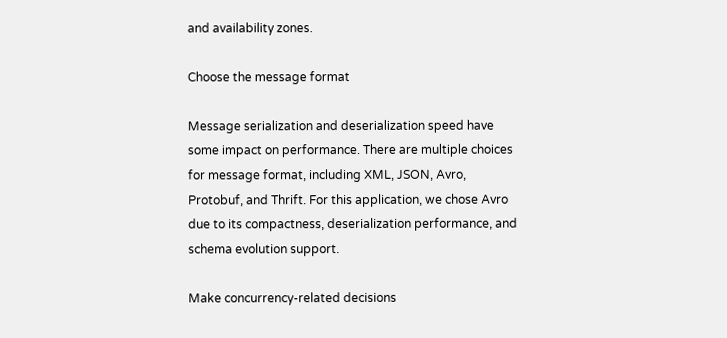and availability zones.

Choose the message format

Message serialization and deserialization speed have some impact on performance. There are multiple choices for message format, including XML, JSON, Avro, Protobuf, and Thrift. For this application, we chose Avro due to its compactness, deserialization performance, and schema evolution support.

Make concurrency-related decisions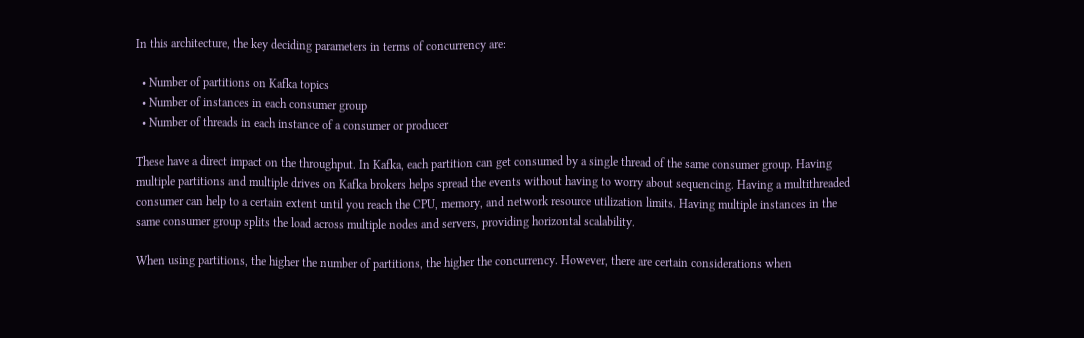In this architecture, the key deciding parameters in terms of concurrency are:

  • Number of partitions on Kafka topics
  • Number of instances in each consumer group
  • Number of threads in each instance of a consumer or producer

These have a direct impact on the throughput. In Kafka, each partition can get consumed by a single thread of the same consumer group. Having multiple partitions and multiple drives on Kafka brokers helps spread the events without having to worry about sequencing. Having a multithreaded consumer can help to a certain extent until you reach the CPU, memory, and network resource utilization limits. Having multiple instances in the same consumer group splits the load across multiple nodes and servers, providing horizontal scalability.

When using partitions, the higher the number of partitions, the higher the concurrency. However, there are certain considerations when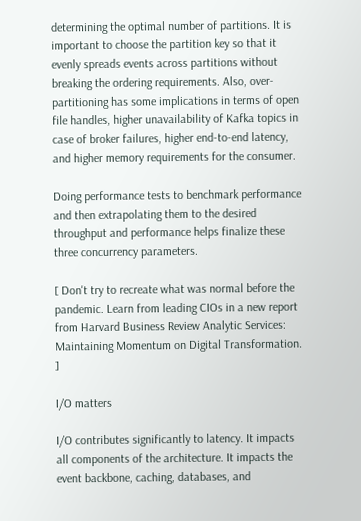determining the optimal number of partitions. It is important to choose the partition key so that it evenly spreads events across partitions without breaking the ordering requirements. Also, over-partitioning has some implications in terms of open file handles, higher unavailability of Kafka topics in case of broker failures, higher end-to-end latency, and higher memory requirements for the consumer.

Doing performance tests to benchmark performance and then extrapolating them to the desired throughput and performance helps finalize these three concurrency parameters.

[ Don't try to recreate what was normal before the pandemic. Learn from leading CIOs in a new report from Harvard Business Review Analytic Services: Maintaining Momentum on Digital Transformation. ]

I/O matters

I/O contributes significantly to latency. It impacts all components of the architecture. It impacts the event backbone, caching, databases, and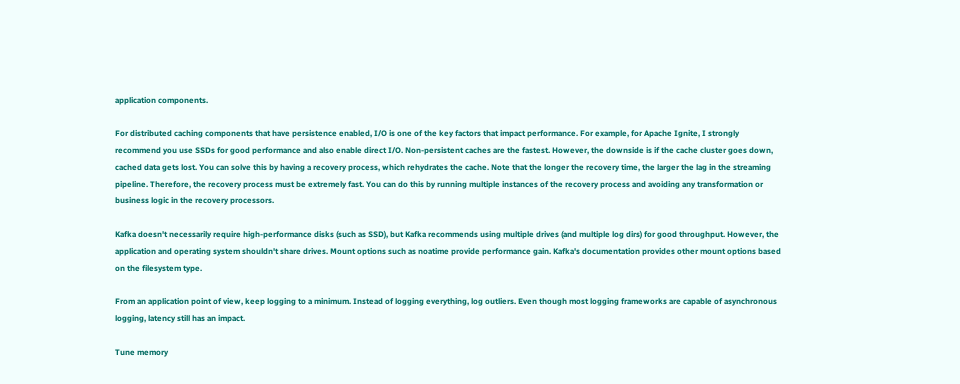application components.

For distributed caching components that have persistence enabled, I/O is one of the key factors that impact performance. For example, for Apache Ignite, I strongly recommend you use SSDs for good performance and also enable direct I/O. Non-persistent caches are the fastest. However, the downside is if the cache cluster goes down, cached data gets lost. You can solve this by having a recovery process, which rehydrates the cache. Note that the longer the recovery time, the larger the lag in the streaming pipeline. Therefore, the recovery process must be extremely fast. You can do this by running multiple instances of the recovery process and avoiding any transformation or business logic in the recovery processors.

Kafka doesn't necessarily require high-performance disks (such as SSD), but Kafka recommends using multiple drives (and multiple log dirs) for good throughput. However, the application and operating system shouldn't share drives. Mount options such as noatime provide performance gain. Kafka's documentation provides other mount options based on the filesystem type.

From an application point of view, keep logging to a minimum. Instead of logging everything, log outliers. Even though most logging frameworks are capable of asynchronous logging, latency still has an impact.

Tune memory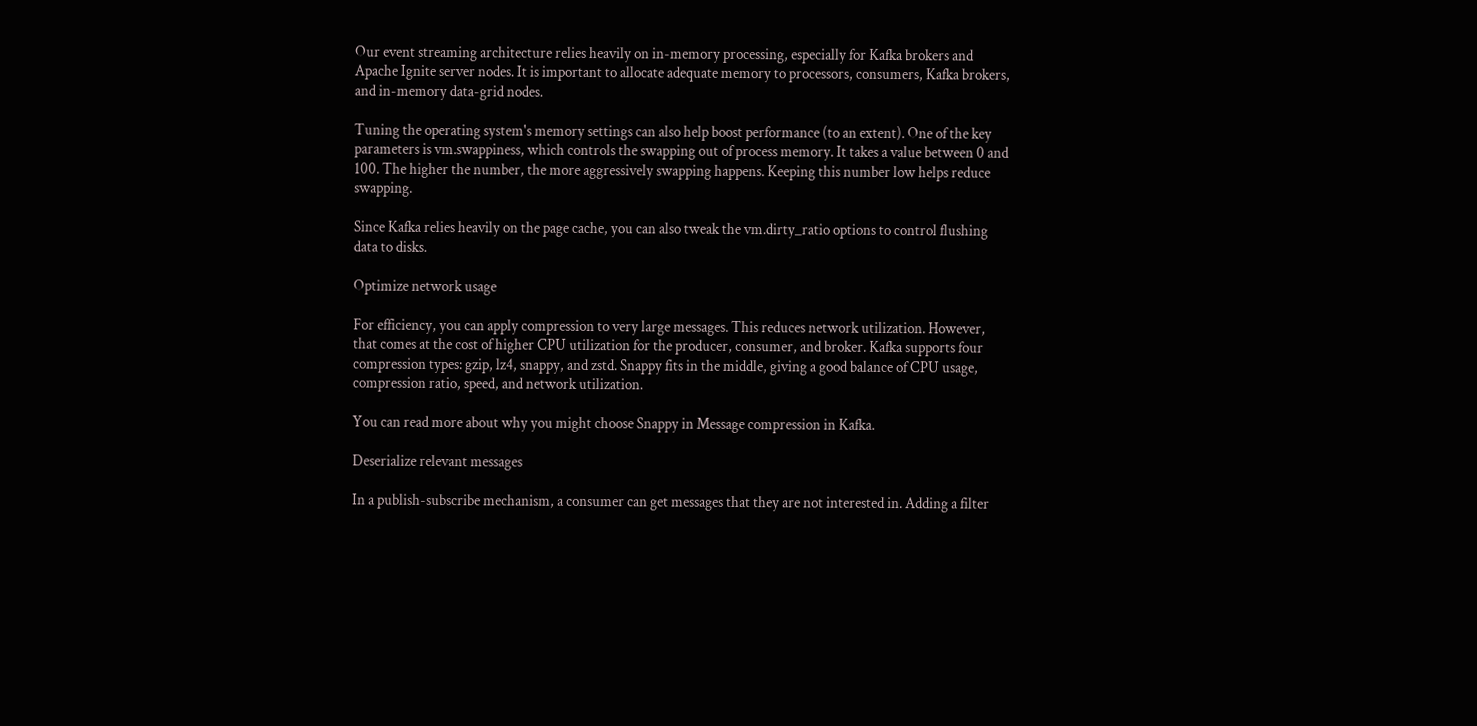Our event streaming architecture relies heavily on in-memory processing, especially for Kafka brokers and Apache Ignite server nodes. It is important to allocate adequate memory to processors, consumers, Kafka brokers, and in-memory data-grid nodes.

Tuning the operating system's memory settings can also help boost performance (to an extent). One of the key parameters is vm.swappiness, which controls the swapping out of process memory. It takes a value between 0 and 100. The higher the number, the more aggressively swapping happens. Keeping this number low helps reduce swapping.

Since Kafka relies heavily on the page cache, you can also tweak the vm.dirty_ratio options to control flushing data to disks.

Optimize network usage

For efficiency, you can apply compression to very large messages. This reduces network utilization. However, that comes at the cost of higher CPU utilization for the producer, consumer, and broker. Kafka supports four compression types: gzip, lz4, snappy, and zstd. Snappy fits in the middle, giving a good balance of CPU usage, compression ratio, speed, and network utilization.

You can read more about why you might choose Snappy in Message compression in Kafka.

Deserialize relevant messages

In a publish-subscribe mechanism, a consumer can get messages that they are not interested in. Adding a filter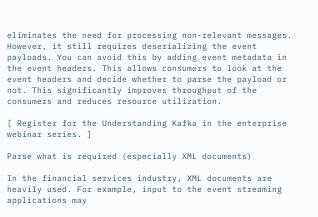eliminates the need for processing non-relevant messages. However, it still requires deserializing the event payloads. You can avoid this by adding event metadata in the event headers. This allows consumers to look at the event headers and decide whether to parse the payload or not. This significantly improves throughput of the consumers and reduces resource utilization.

[ Register for the Understanding Kafka in the enterprise webinar series. ]

Parse what is required (especially XML documents)

In the financial services industry, XML documents are heavily used. For example, input to the event streaming applications may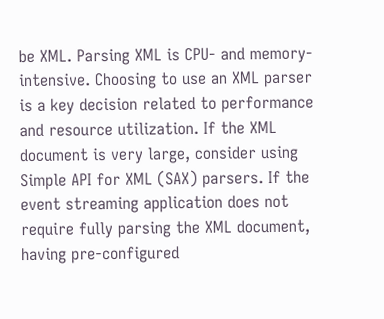be XML. Parsing XML is CPU- and memory-intensive. Choosing to use an XML parser is a key decision related to performance and resource utilization. If the XML document is very large, consider using Simple API for XML (SAX) parsers. If the event streaming application does not require fully parsing the XML document, having pre-configured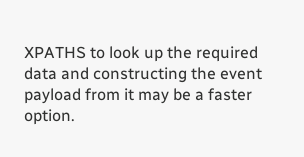XPATHS to look up the required data and constructing the event payload from it may be a faster option.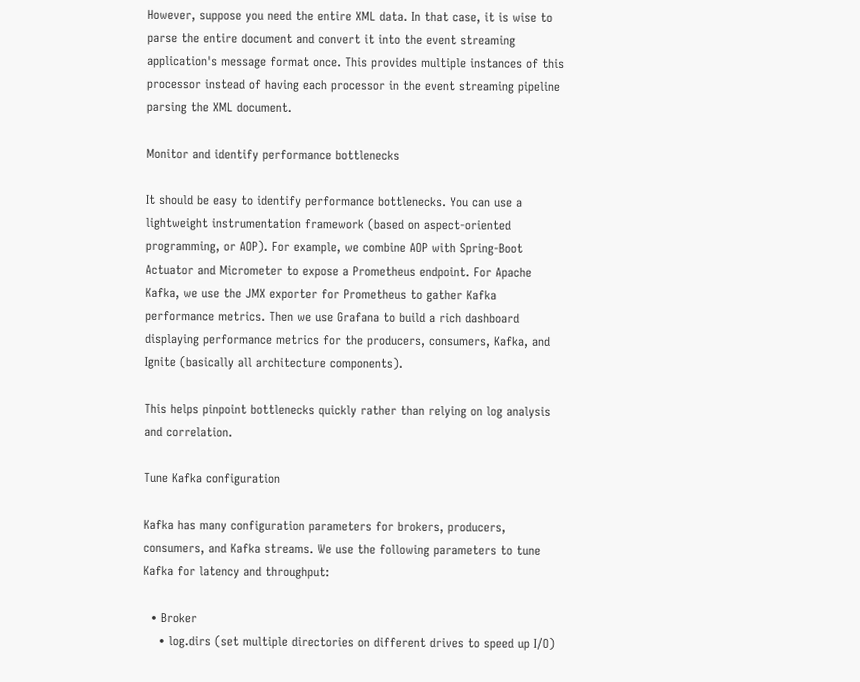However, suppose you need the entire XML data. In that case, it is wise to parse the entire document and convert it into the event streaming application's message format once. This provides multiple instances of this processor instead of having each processor in the event streaming pipeline parsing the XML document.

Monitor and identify performance bottlenecks

It should be easy to identify performance bottlenecks. You can use a lightweight instrumentation framework (based on aspect-oriented programming, or AOP). For example, we combine AOP with Spring-Boot Actuator and Micrometer to expose a Prometheus endpoint. For Apache Kafka, we use the JMX exporter for Prometheus to gather Kafka performance metrics. Then we use Grafana to build a rich dashboard displaying performance metrics for the producers, consumers, Kafka, and Ignite (basically all architecture components).

This helps pinpoint bottlenecks quickly rather than relying on log analysis and correlation.

Tune Kafka configuration

Kafka has many configuration parameters for brokers, producers, consumers, and Kafka streams. We use the following parameters to tune Kafka for latency and throughput:

  • Broker
    • log.dirs (set multiple directories on different drives to speed up I/O)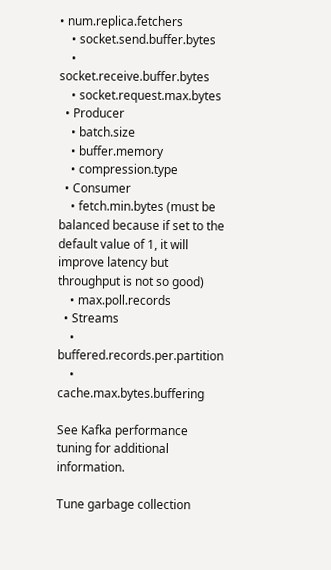• num.replica.fetchers
    • socket.send.buffer.bytes
    • socket.receive.buffer.bytes
    • socket.request.max.bytes
  • Producer
    • batch.size
    • buffer.memory
    • compression.type
  • Consumer
    • fetch.min.bytes (must be balanced because if set to the default value of 1, it will improve latency but throughput is not so good)
    • max.poll.records
  • Streams
    • buffered.records.per.partition
    • cache.max.bytes.buffering

See Kafka performance tuning for additional information.

Tune garbage collection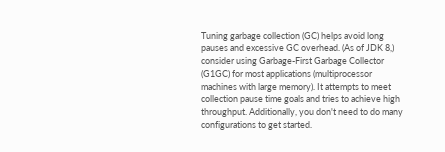Tuning garbage collection (GC) helps avoid long pauses and excessive GC overhead. (As of JDK 8,) consider using Garbage-First Garbage Collector (G1GC) for most applications (multiprocessor machines with large memory). It attempts to meet collection pause time goals and tries to achieve high throughput. Additionally, you don't need to do many configurations to get started.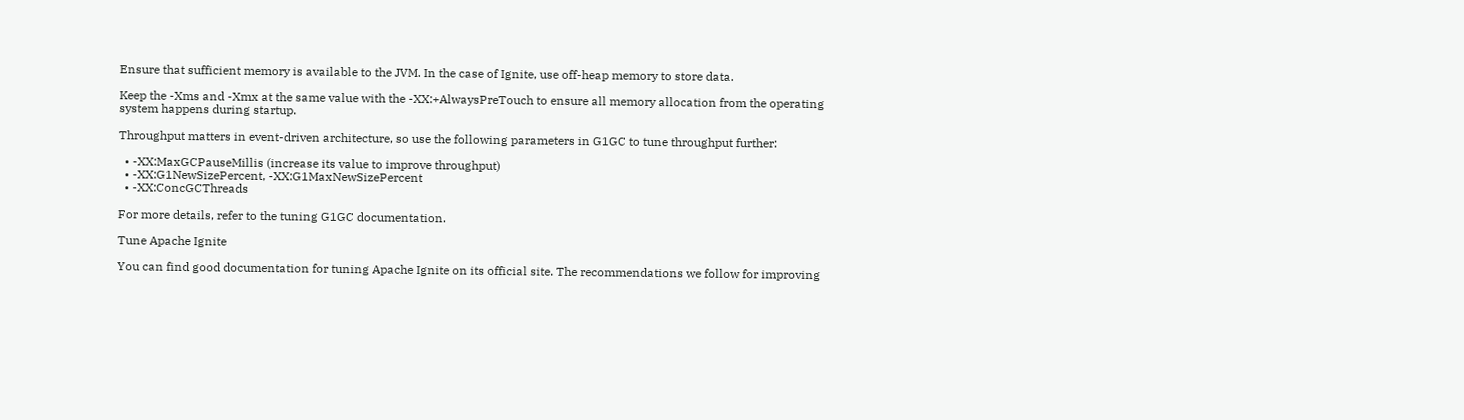Ensure that sufficient memory is available to the JVM. In the case of Ignite, use off-heap memory to store data.

Keep the -Xms and -Xmx at the same value with the -XX:+AlwaysPreTouch to ensure all memory allocation from the operating system happens during startup.

Throughput matters in event-driven architecture, so use the following parameters in G1GC to tune throughput further:

  • -XX:MaxGCPauseMillis (increase its value to improve throughput)
  • -XX:G1NewSizePercent, -XX:G1MaxNewSizePercent
  • -XX:ConcGCThreads

For more details, refer to the tuning G1GC documentation.

Tune Apache Ignite

You can find good documentation for tuning Apache Ignite on its official site. The recommendations we follow for improving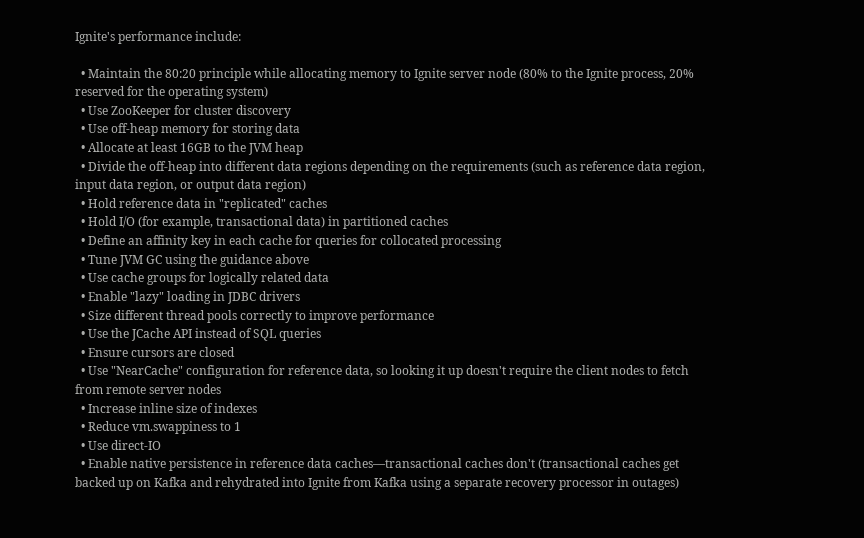Ignite's performance include:

  • Maintain the 80:20 principle while allocating memory to Ignite server node (80% to the Ignite process, 20% reserved for the operating system)
  • Use ZooKeeper for cluster discovery
  • Use off-heap memory for storing data
  • Allocate at least 16GB to the JVM heap
  • Divide the off-heap into different data regions depending on the requirements (such as reference data region, input data region, or output data region)
  • Hold reference data in "replicated" caches
  • Hold I/O (for example, transactional data) in partitioned caches
  • Define an affinity key in each cache for queries for collocated processing
  • Tune JVM GC using the guidance above
  • Use cache groups for logically related data
  • Enable "lazy" loading in JDBC drivers
  • Size different thread pools correctly to improve performance
  • Use the JCache API instead of SQL queries
  • Ensure cursors are closed
  • Use "NearCache" configuration for reference data, so looking it up doesn't require the client nodes to fetch from remote server nodes
  • Increase inline size of indexes
  • Reduce vm.swappiness to 1
  • Use direct-IO
  • Enable native persistence in reference data caches—transactional caches don't (transactional caches get backed up on Kafka and rehydrated into Ignite from Kafka using a separate recovery processor in outages)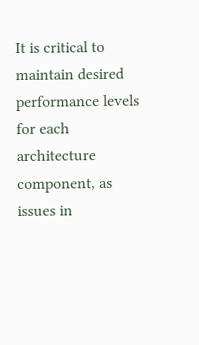It is critical to maintain desired performance levels for each architecture component, as issues in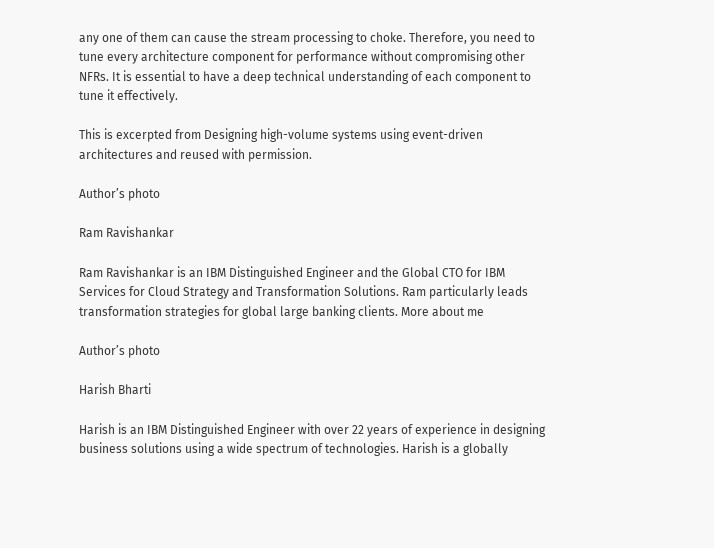any one of them can cause the stream processing to choke. Therefore, you need to tune every architecture component for performance without compromising other NFRs. It is essential to have a deep technical understanding of each component to tune it effectively.

This is excerpted from Designing high-volume systems using event-driven architectures and reused with permission.

Author’s photo

Ram Ravishankar

Ram Ravishankar is an IBM Distinguished Engineer and the Global CTO for IBM Services for Cloud Strategy and Transformation Solutions. Ram particularly leads transformation strategies for global large banking clients. More about me

Author’s photo

Harish Bharti

Harish is an IBM Distinguished Engineer with over 22 years of experience in designing business solutions using a wide spectrum of technologies. Harish is a globally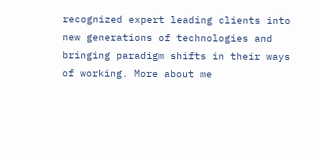recognized expert leading clients into new generations of technologies and bringing paradigm shifts in their ways of working. More about me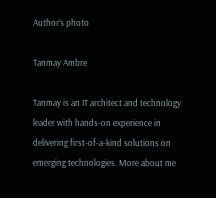Author’s photo

Tanmay Ambre

Tanmay is an IT architect and technology leader with hands-on experience in delivering first-of-a-kind solutions on emerging technologies. More about me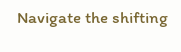Navigate the shifting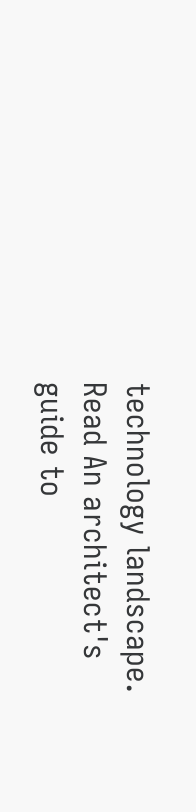technology landscape. Read An architect's guide to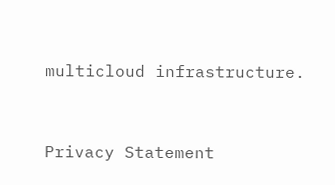multicloud infrastructure.


Privacy Statement